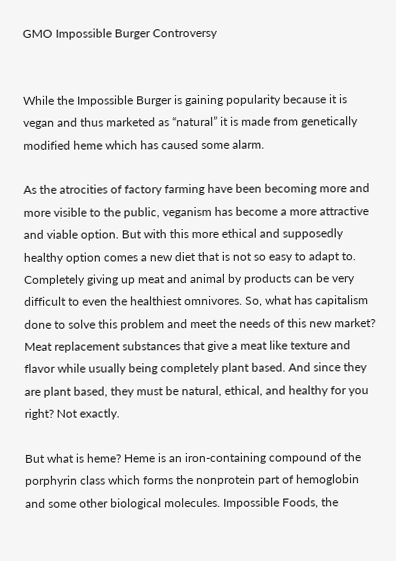GMO Impossible Burger Controversy


While the Impossible Burger is gaining popularity because it is vegan and thus marketed as “natural” it is made from genetically modified heme which has caused some alarm.

As the atrocities of factory farming have been becoming more and more visible to the public, veganism has become a more attractive and viable option. But with this more ethical and supposedly healthy option comes a new diet that is not so easy to adapt to. Completely giving up meat and animal by products can be very difficult to even the healthiest omnivores. So, what has capitalism done to solve this problem and meet the needs of this new market? Meat replacement substances that give a meat like texture and flavor while usually being completely plant based. And since they are plant based, they must be natural, ethical, and healthy for you right? Not exactly.

But what is heme? Heme is an iron-containing compound of the porphyrin class which forms the nonprotein part of hemoglobin and some other biological molecules. Impossible Foods, the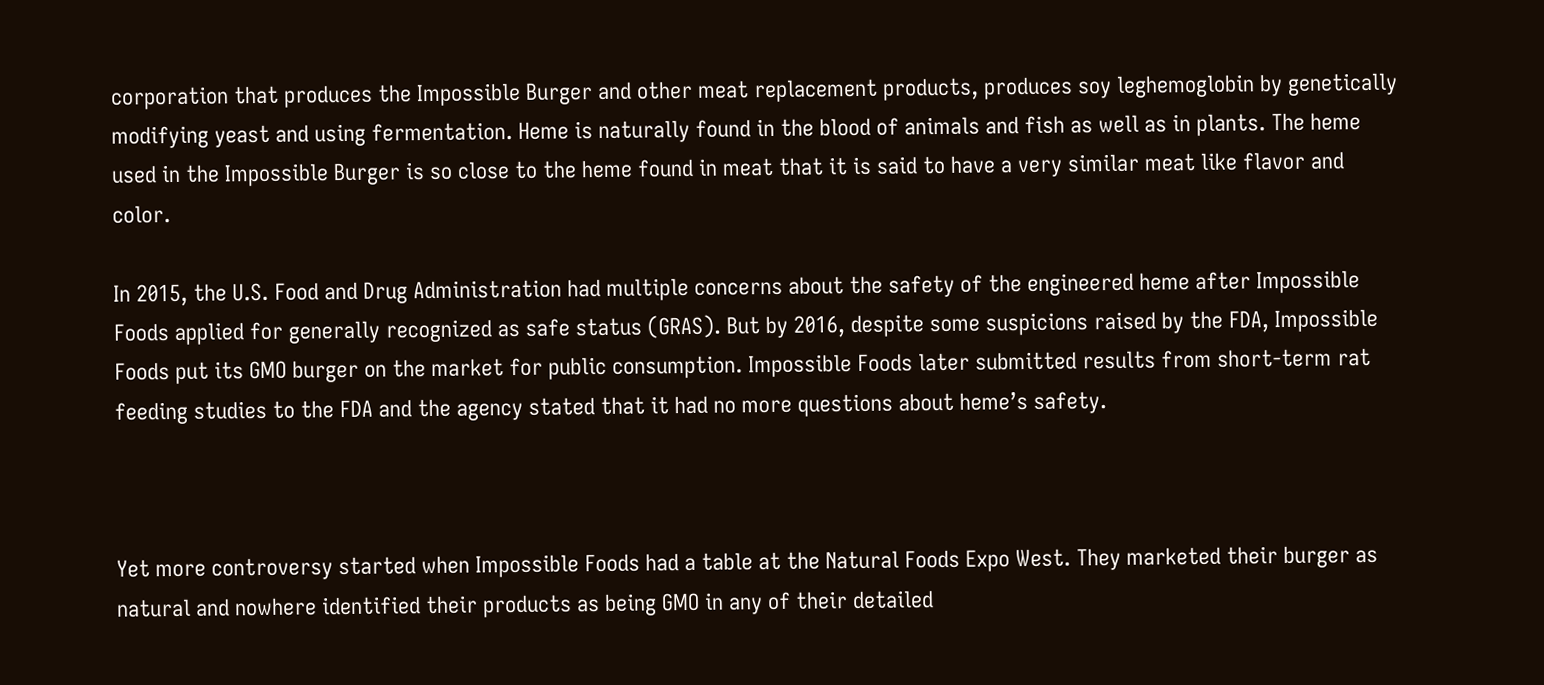corporation that produces the Impossible Burger and other meat replacement products, produces soy leghemoglobin by genetically modifying yeast and using fermentation. Heme is naturally found in the blood of animals and fish as well as in plants. The heme used in the Impossible Burger is so close to the heme found in meat that it is said to have a very similar meat like flavor and color.

In 2015, the U.S. Food and Drug Administration had multiple concerns about the safety of the engineered heme after Impossible Foods applied for generally recognized as safe status (GRAS). But by 2016, despite some suspicions raised by the FDA, Impossible Foods put its GMO burger on the market for public consumption. Impossible Foods later submitted results from short-term rat feeding studies to the FDA and the agency stated that it had no more questions about heme’s safety.



Yet more controversy started when Impossible Foods had a table at the Natural Foods Expo West. They marketed their burger as natural and nowhere identified their products as being GMO in any of their detailed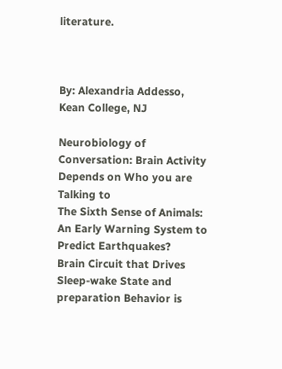literature.



By: Alexandria Addesso, Kean College, NJ

Neurobiology of Conversation: Brain Activity Depends on Who you are Talking to
The Sixth Sense of Animals: An Early Warning System to Predict Earthquakes?
Brain Circuit that Drives Sleep-wake State and preparation Behavior is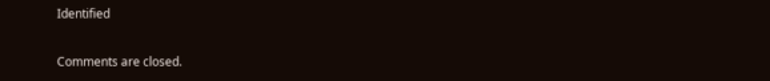Identified

Comments are closed.